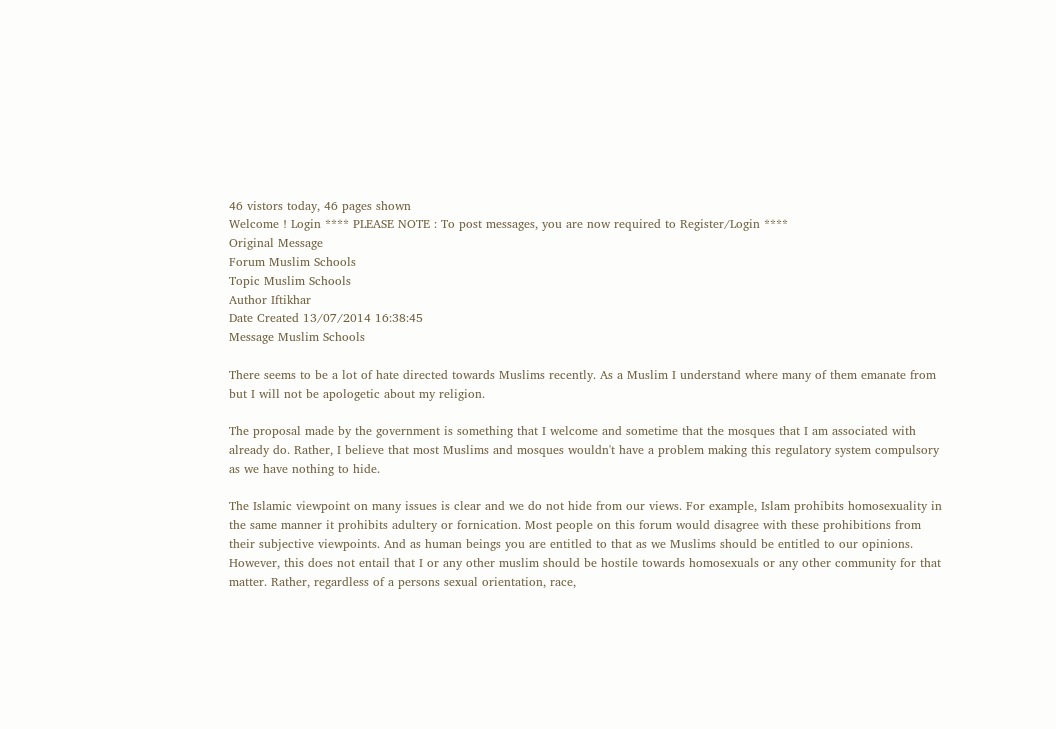46 vistors today, 46 pages shown
Welcome ! Login **** PLEASE NOTE : To post messages, you are now required to Register/Login ****
Original Message
Forum Muslim Schools
Topic Muslim Schools
Author Iftikhar
Date Created 13/07/2014 16:38:45
Message Muslim Schools

There seems to be a lot of hate directed towards Muslims recently. As a Muslim I understand where many of them emanate from but I will not be apologetic about my religion.

The proposal made by the government is something that I welcome and sometime that the mosques that I am associated with already do. Rather, I believe that most Muslims and mosques wouldn't have a problem making this regulatory system compulsory as we have nothing to hide.

The Islamic viewpoint on many issues is clear and we do not hide from our views. For example, Islam prohibits homosexuality in the same manner it prohibits adultery or fornication. Most people on this forum would disagree with these prohibitions from their subjective viewpoints. And as human beings you are entitled to that as we Muslims should be entitled to our opinions. However, this does not entail that I or any other muslim should be hostile towards homosexuals or any other community for that matter. Rather, regardless of a persons sexual orientation, race,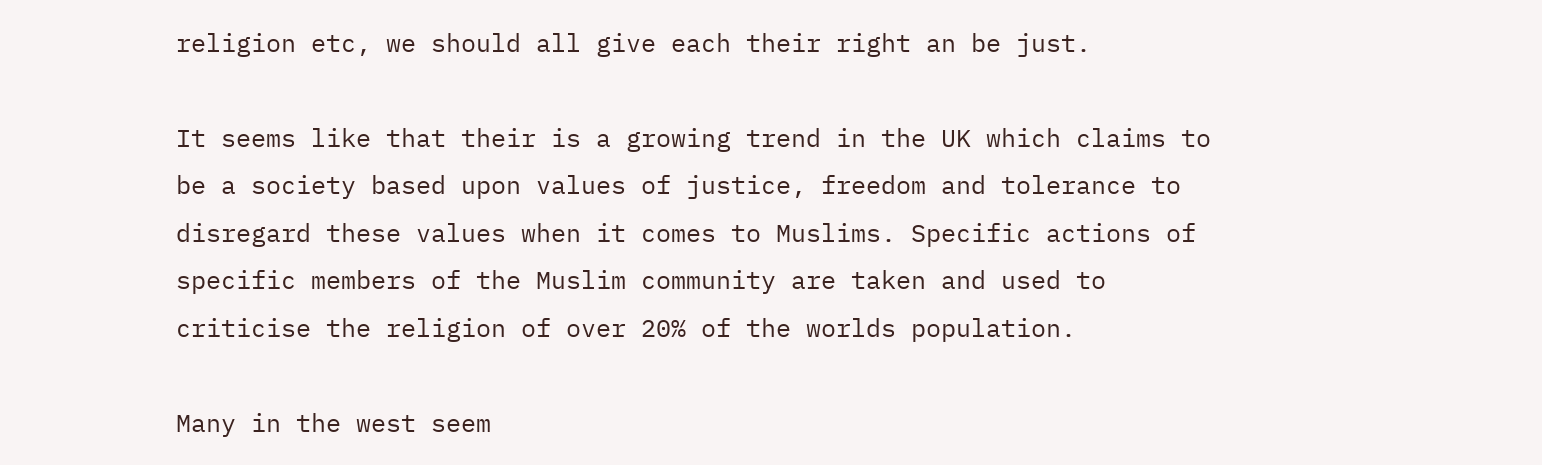religion etc, we should all give each their right an be just.

It seems like that their is a growing trend in the UK which claims to be a society based upon values of justice, freedom and tolerance to disregard these values when it comes to Muslims. Specific actions of specific members of the Muslim community are taken and used to criticise the religion of over 20% of the worlds population.

Many in the west seem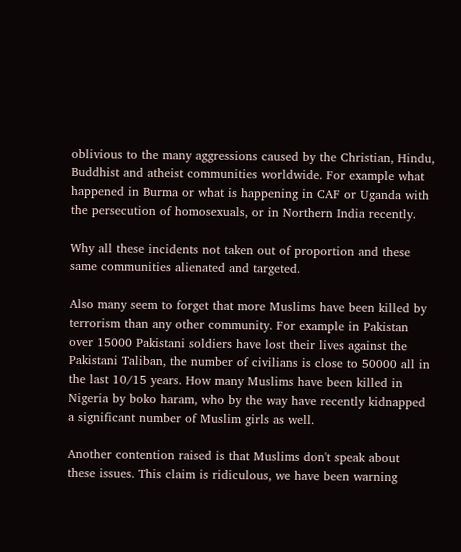oblivious to the many aggressions caused by the Christian, Hindu, Buddhist and atheist communities worldwide. For example what happened in Burma or what is happening in CAF or Uganda with the persecution of homosexuals, or in Northern India recently.

Why all these incidents not taken out of proportion and these same communities alienated and targeted.

Also many seem to forget that more Muslims have been killed by terrorism than any other community. For example in Pakistan over 15000 Pakistani soldiers have lost their lives against the Pakistani Taliban, the number of civilians is close to 50000 all in the last 10/15 years. How many Muslims have been killed in Nigeria by boko haram, who by the way have recently kidnapped a significant number of Muslim girls as well.

Another contention raised is that Muslims don't speak about these issues. This claim is ridiculous, we have been warning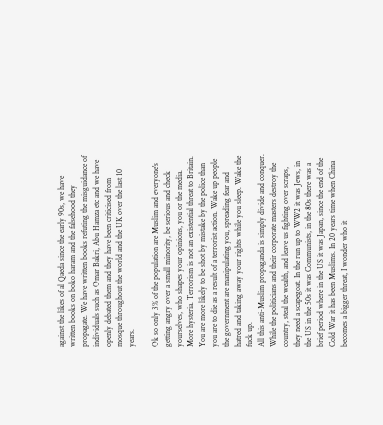against the likes of al Qaeda since the early 90s, we have written books on boko haram and the falsehood they propagate. We have written books refuting the misguidance of individuals such as Omar Bakri, Abu Hamza etc and we have openly debated them and they have been criticised from mosque throughout the world and the UK over the last 10 years.

Ok so only 3% of the population are Muslim and everyone's getting angry over a small minority, be serious and check yourselves, who shapes your opinions, you or the media. More hysteria. Terrorism is not an existential threat to Britain. You are more likely to be shot by mistake by the police than you are to die as a result of a terrorist action. Wake up people the government are manipulating you, spreading fear and hatred and taking away your rights while you sleep. Wake the fuck up.
All this anti-Muslim propaganda is simply divide and conquer. While the politicians and their corporate masters destroy the country, steal the wealth, and leave us fighting over scraps, they need a scapegoat. In the run up to WW2 it was Jews, in the US in the 50s it was Communists, in the 80s there was a brief period where in the US it was Japan, since the end of the Cold War it has been Muslims. In 20 years time when China becomes a bigger threat, I wonder who it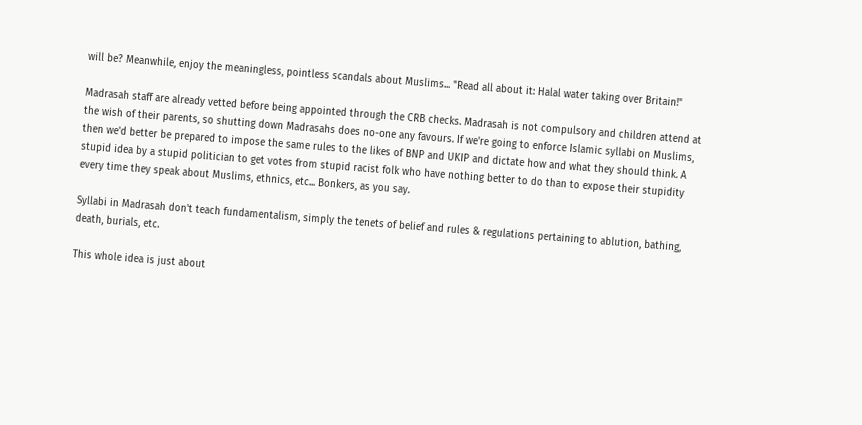will be? Meanwhile, enjoy the meaningless, pointless scandals about Muslims... "Read all about it: Halal water taking over Britain!"

Madrasah staff are already vetted before being appointed through the CRB checks. Madrasah is not compulsory and children attend at the wish of their parents, so shutting down Madrasahs does no-one any favours. If we're going to enforce Islamic syllabi on Muslims, then we'd better be prepared to impose the same rules to the likes of BNP and UKIP and dictate how and what they should think. A stupid idea by a stupid politician to get votes from stupid racist folk who have nothing better to do than to expose their stupidity every time they speak about Muslims, ethnics, etc... Bonkers, as you say.

Syllabi in Madrasah don't teach fundamentalism, simply the tenets of belief and rules & regulations pertaining to ablution, bathing, death, burials, etc.

This whole idea is just about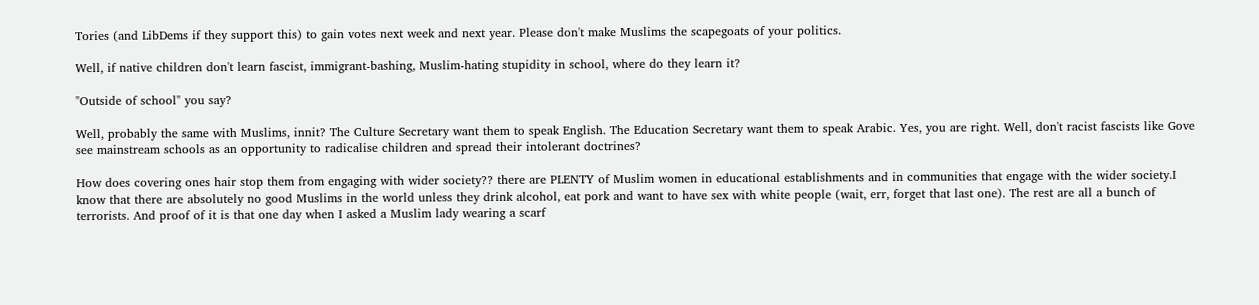Tories (and LibDems if they support this) to gain votes next week and next year. Please don't make Muslims the scapegoats of your politics.

Well, if native children don't learn fascist, immigrant-bashing, Muslim-hating stupidity in school, where do they learn it?

"Outside of school" you say?

Well, probably the same with Muslims, innit? The Culture Secretary want them to speak English. The Education Secretary want them to speak Arabic. Yes, you are right. Well, don't racist fascists like Gove see mainstream schools as an opportunity to radicalise children and spread their intolerant doctrines?

How does covering ones hair stop them from engaging with wider society?? there are PLENTY of Muslim women in educational establishments and in communities that engage with the wider society.I know that there are absolutely no good Muslims in the world unless they drink alcohol, eat pork and want to have sex with white people (wait, err, forget that last one). The rest are all a bunch of terrorists. And proof of it is that one day when I asked a Muslim lady wearing a scarf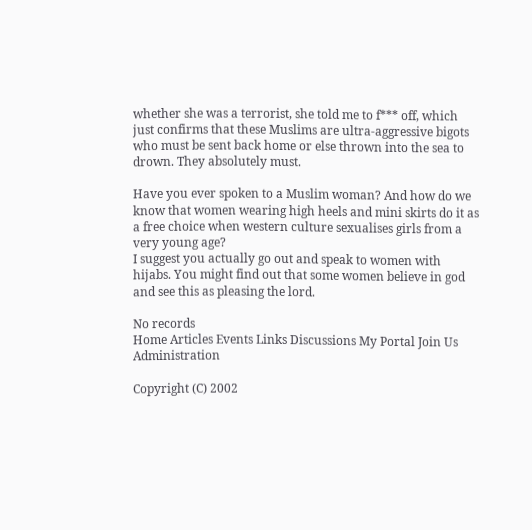whether she was a terrorist, she told me to f*** off, which just confirms that these Muslims are ultra-aggressive bigots who must be sent back home or else thrown into the sea to drown. They absolutely must.

Have you ever spoken to a Muslim woman? And how do we know that women wearing high heels and mini skirts do it as a free choice when western culture sexualises girls from a very young age?
I suggest you actually go out and speak to women with hijabs. You might find out that some women believe in god and see this as pleasing the lord.

No records
Home Articles Events Links Discussions My Portal Join Us Administration

Copyright (C) 2002